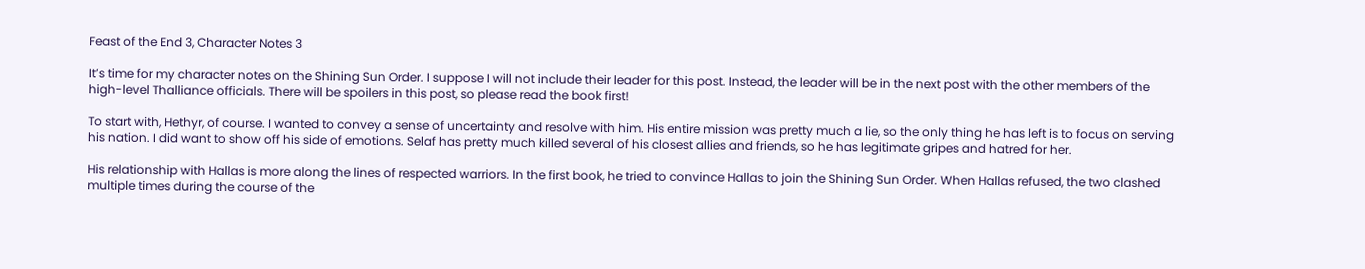Feast of the End 3, Character Notes 3

It’s time for my character notes on the Shining Sun Order. I suppose I will not include their leader for this post. Instead, the leader will be in the next post with the other members of the high-level Thalliance officials. There will be spoilers in this post, so please read the book first!

To start with, Hethyr, of course. I wanted to convey a sense of uncertainty and resolve with him. His entire mission was pretty much a lie, so the only thing he has left is to focus on serving his nation. I did want to show off his side of emotions. Selaf has pretty much killed several of his closest allies and friends, so he has legitimate gripes and hatred for her.

His relationship with Hallas is more along the lines of respected warriors. In the first book, he tried to convince Hallas to join the Shining Sun Order. When Hallas refused, the two clashed multiple times during the course of the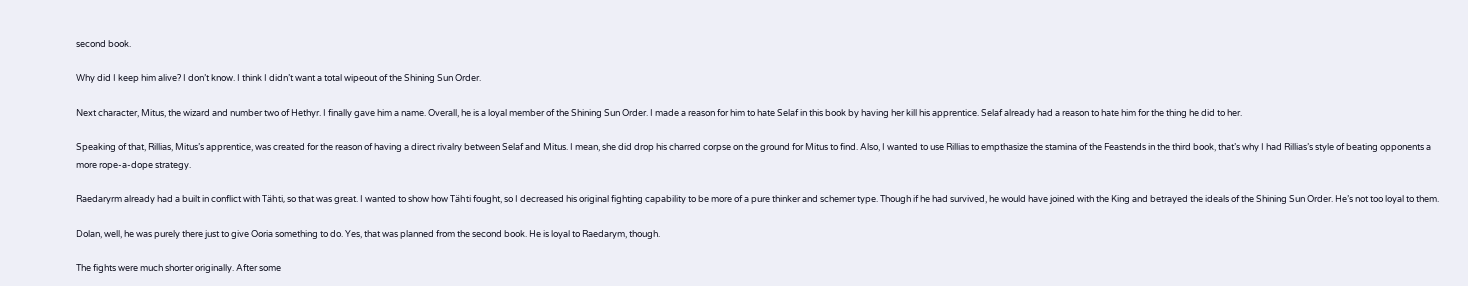second book.

Why did I keep him alive? I don’t know. I think I didn’t want a total wipeout of the Shining Sun Order.

Next character, Mitus, the wizard and number two of Hethyr. I finally gave him a name. Overall, he is a loyal member of the Shining Sun Order. I made a reason for him to hate Selaf in this book by having her kill his apprentice. Selaf already had a reason to hate him for the thing he did to her.

Speaking of that, Rillias, Mitus’s apprentice, was created for the reason of having a direct rivalry between Selaf and Mitus. I mean, she did drop his charred corpse on the ground for Mitus to find. Also, I wanted to use Rillias to empthasize the stamina of the Feastends in the third book, that’s why I had Rillias’s style of beating opponents a more rope-a-dope strategy.

Raedaryrm already had a built in conflict with Tähti, so that was great. I wanted to show how Tähti fought, so I decreased his original fighting capability to be more of a pure thinker and schemer type. Though if he had survived, he would have joined with the King and betrayed the ideals of the Shining Sun Order. He’s not too loyal to them.

Dolan, well, he was purely there just to give Ooria something to do. Yes, that was planned from the second book. He is loyal to Raedarym, though.

The fights were much shorter originally. After some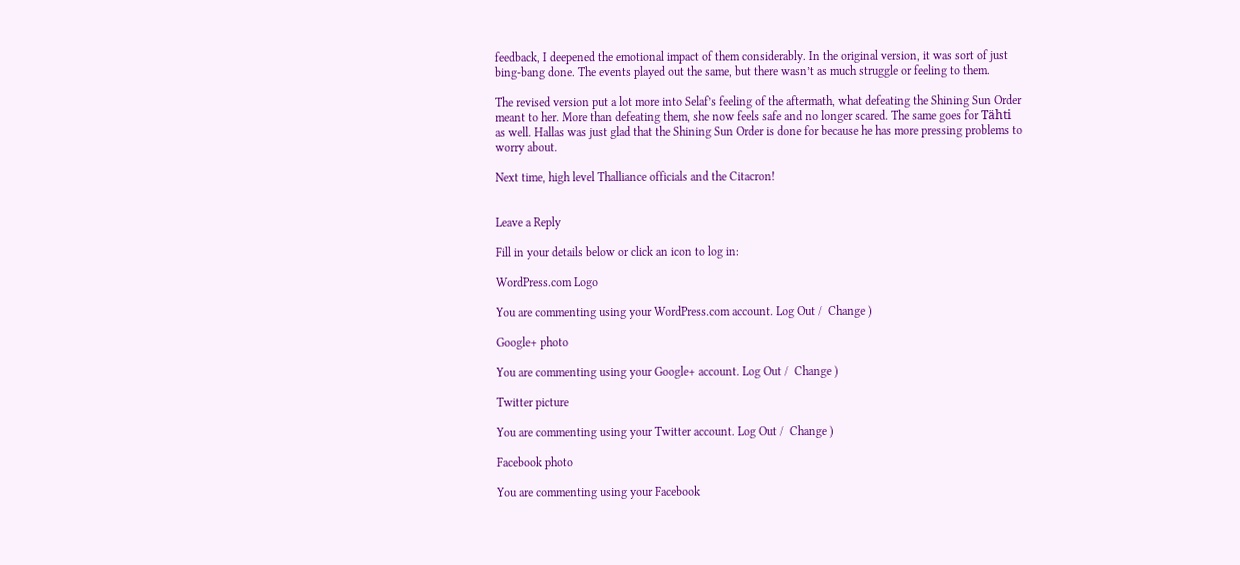feedback, I deepened the emotional impact of them considerably. In the original version, it was sort of just bing-bang done. The events played out the same, but there wasn’t as much struggle or feeling to them.

The revised version put a lot more into Selaf’s feeling of the aftermath, what defeating the Shining Sun Order meant to her. More than defeating them, she now feels safe and no longer scared. The same goes for Tähti as well. Hallas was just glad that the Shining Sun Order is done for because he has more pressing problems to worry about.

Next time, high level Thalliance officials and the Citacron!


Leave a Reply

Fill in your details below or click an icon to log in:

WordPress.com Logo

You are commenting using your WordPress.com account. Log Out /  Change )

Google+ photo

You are commenting using your Google+ account. Log Out /  Change )

Twitter picture

You are commenting using your Twitter account. Log Out /  Change )

Facebook photo

You are commenting using your Facebook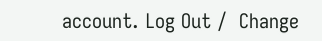account. Log Out /  Change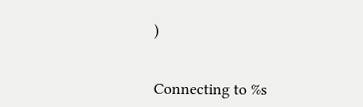)


Connecting to %s